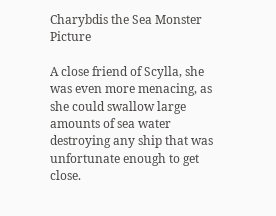Charybdis the Sea Monster Picture

A close friend of Scylla, she was even more menacing, as she could swallow large amounts of sea water destroying any ship that was unfortunate enough to get close.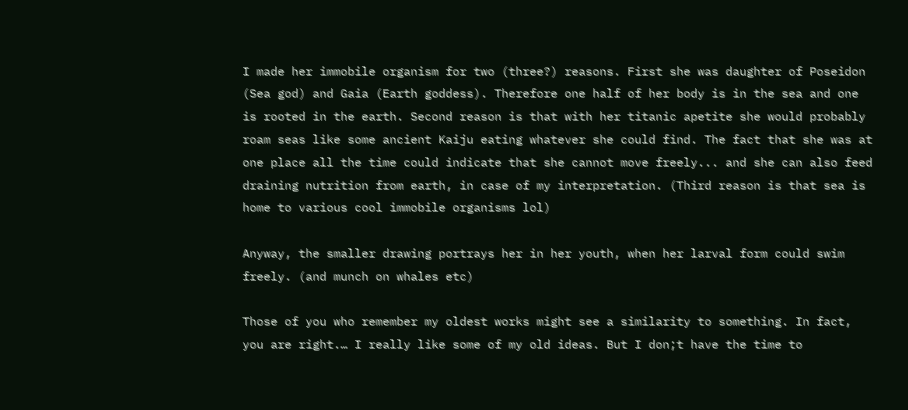I made her immobile organism for two (three?) reasons. First she was daughter of Poseidon (Sea god) and Gaia (Earth goddess). Therefore one half of her body is in the sea and one is rooted in the earth. Second reason is that with her titanic apetite she would probably roam seas like some ancient Kaiju eating whatever she could find. The fact that she was at one place all the time could indicate that she cannot move freely... and she can also feed draining nutrition from earth, in case of my interpretation. (Third reason is that sea is home to various cool immobile organisms lol)

Anyway, the smaller drawing portrays her in her youth, when her larval form could swim freely. (and munch on whales etc)

Those of you who remember my oldest works might see a similarity to something. In fact, you are right.… I really like some of my old ideas. But I don;t have the time to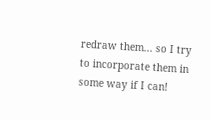redraw them... so I try to incorporate them in some way if I can!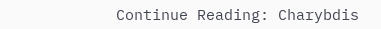Continue Reading: Charybdis